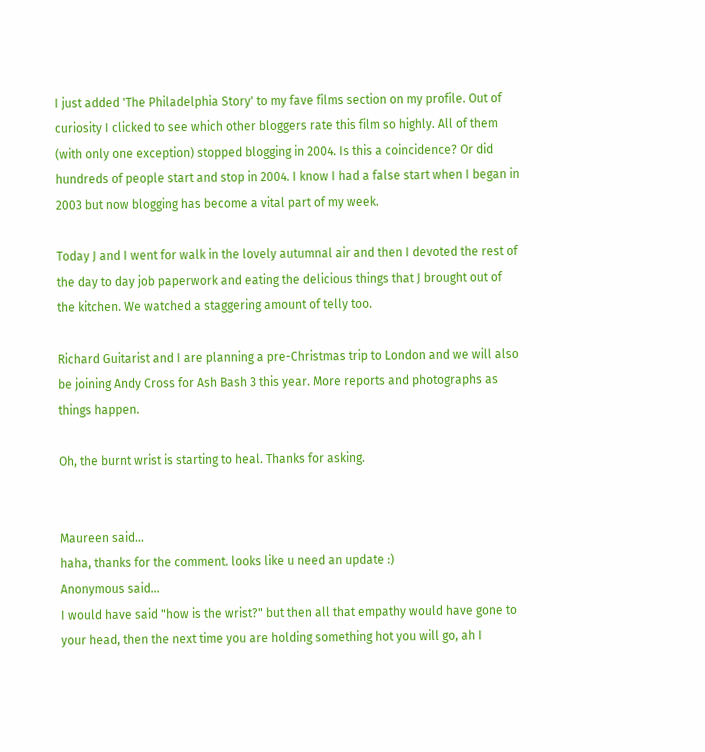I just added 'The Philadelphia Story' to my fave films section on my profile. Out of curiosity I clicked to see which other bloggers rate this film so highly. All of them (with only one exception) stopped blogging in 2004. Is this a coincidence? Or did hundreds of people start and stop in 2004. I know I had a false start when I began in 2003 but now blogging has become a vital part of my week.

Today J and I went for walk in the lovely autumnal air and then I devoted the rest of the day to day job paperwork and eating the delicious things that J brought out of the kitchen. We watched a staggering amount of telly too.

Richard Guitarist and I are planning a pre-Christmas trip to London and we will also be joining Andy Cross for Ash Bash 3 this year. More reports and photographs as things happen.

Oh, the burnt wrist is starting to heal. Thanks for asking.


Maureen said…
haha, thanks for the comment. looks like u need an update :)
Anonymous said…
I would have said "how is the wrist?" but then all that empathy would have gone to your head, then the next time you are holding something hot you will go, ah I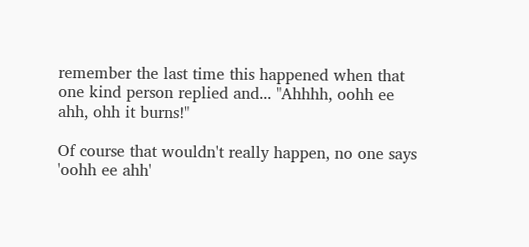remember the last time this happened when that one kind person replied and... "Ahhhh, oohh ee ahh, ohh it burns!"

Of course that wouldn't really happen, no one says 'oohh ee ahh'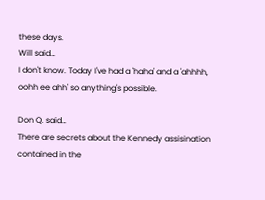these days.
Will said…
I don't know. Today I've had a 'haha' and a 'ahhhh, oohh ee ahh' so anything's possible.

Don Q. said…
There are secrets about the Kennedy assisination contained in the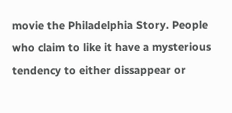movie the Philadelphia Story. People who claim to like it have a mysterious tendency to either dissappear or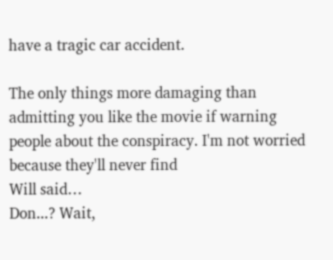have a tragic car accident.

The only things more damaging than admitting you like the movie if warning people about the conspiracy. I'm not worried because they'll never find
Will said…
Don...? Wait,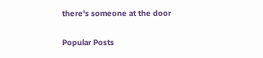there's someone at the door

Popular Posts